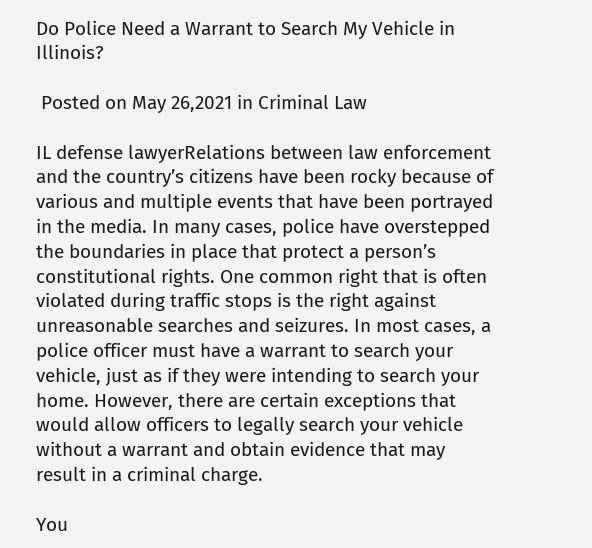Do Police Need a Warrant to Search My Vehicle in Illinois?

 Posted on May 26,2021 in Criminal Law

IL defense lawyerRelations between law enforcement and the country’s citizens have been rocky because of various and multiple events that have been portrayed in the media. In many cases, police have overstepped the boundaries in place that protect a person’s constitutional rights. One common right that is often violated during traffic stops is the right against unreasonable searches and seizures. In most cases, a police officer must have a warrant to search your vehicle, just as if they were intending to search your home. However, there are certain exceptions that would allow officers to legally search your vehicle without a warrant and obtain evidence that may result in a criminal charge.

You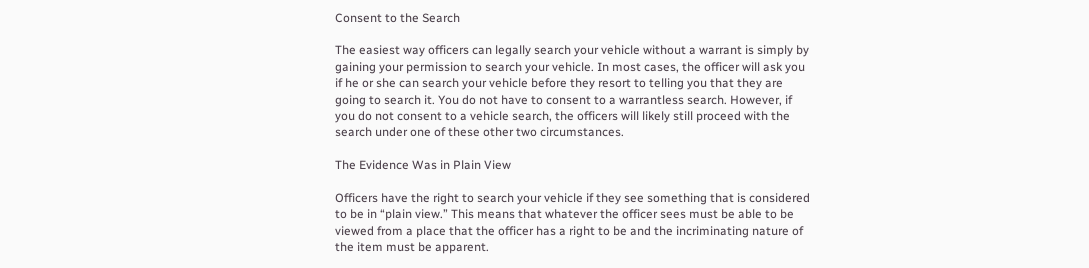Consent to the Search

The easiest way officers can legally search your vehicle without a warrant is simply by gaining your permission to search your vehicle. In most cases, the officer will ask you if he or she can search your vehicle before they resort to telling you that they are going to search it. You do not have to consent to a warrantless search. However, if you do not consent to a vehicle search, the officers will likely still proceed with the search under one of these other two circumstances.

The Evidence Was in Plain View

Officers have the right to search your vehicle if they see something that is considered to be in “plain view.” This means that whatever the officer sees must be able to be viewed from a place that the officer has a right to be and the incriminating nature of the item must be apparent.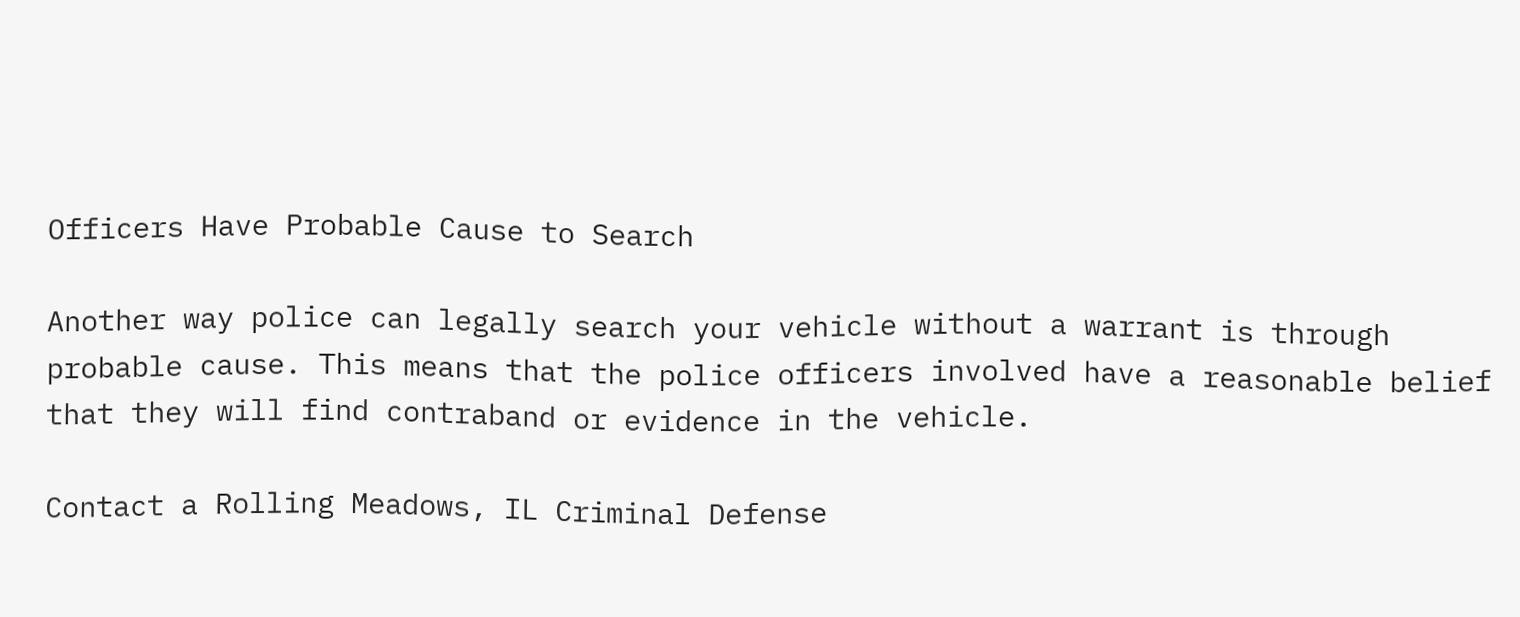Officers Have Probable Cause to Search

Another way police can legally search your vehicle without a warrant is through probable cause. This means that the police officers involved have a reasonable belief that they will find contraband or evidence in the vehicle.

Contact a Rolling Meadows, IL Criminal Defense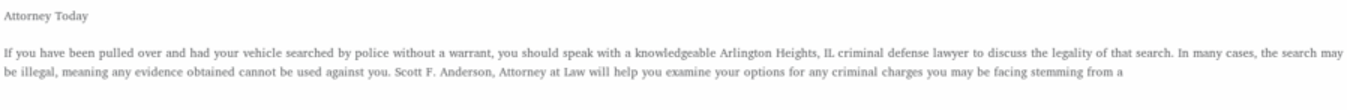Attorney Today

If you have been pulled over and had your vehicle searched by police without a warrant, you should speak with a knowledgeable Arlington Heights, IL criminal defense lawyer to discuss the legality of that search. In many cases, the search may be illegal, meaning any evidence obtained cannot be used against you. Scott F. Anderson, Attorney at Law will help you examine your options for any criminal charges you may be facing stemming from a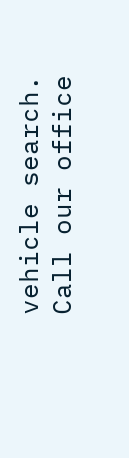vehicle search. Call our office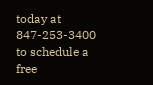today at 847-253-3400 to schedule a free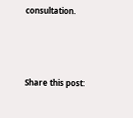consultation.



Share this post: